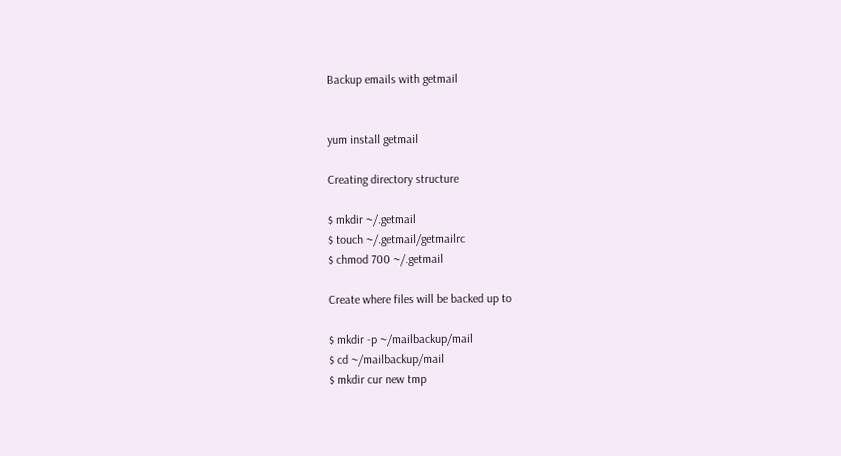Backup emails with getmail


yum install getmail

Creating directory structure

$ mkdir ~/.getmail
$ touch ~/.getmail/getmailrc
$ chmod 700 ~/.getmail

Create where files will be backed up to

$ mkdir -p ~/mailbackup/mail
$ cd ~/mailbackup/mail
$ mkdir cur new tmp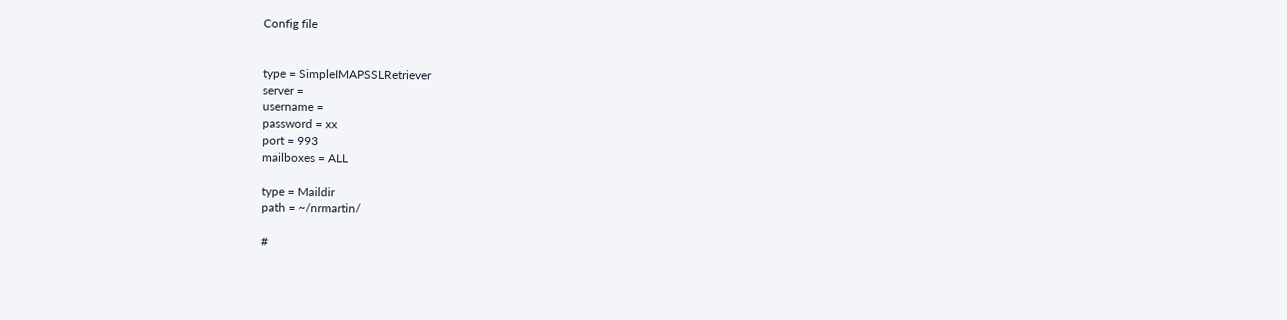Config file


type = SimpleIMAPSSLRetriever
server =
username =
password = xx
port = 993
mailboxes = ALL

type = Maildir
path = ~/nrmartin/

#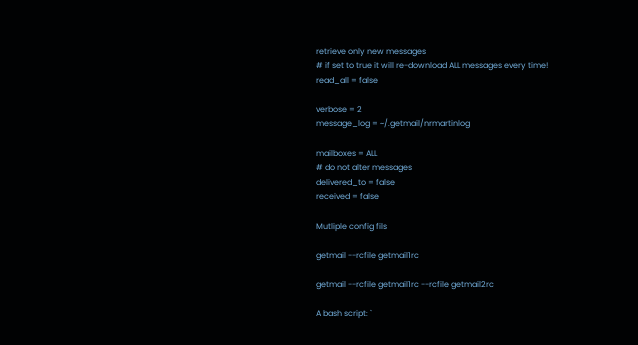retrieve only new messages
# if set to true it will re-download ALL messages every time!
read_all = false

verbose = 2
message_log = ~/.getmail/nrmartinlog

mailboxes = ALL
# do not alter messages
delivered_to = false
received = false

Mutliple config fils

getmail --rcfile getmail1rc

getmail --rcfile getmail1rc --rcfile getmail2rc

A bash script: `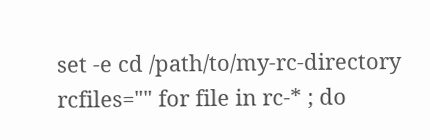set -e cd /path/to/my-rc-directory rcfiles="" for file in rc-* ; do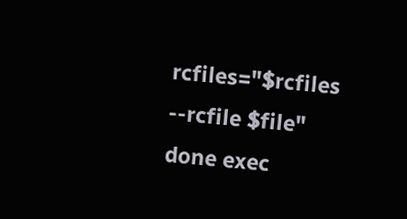rcfiles="$rcfiles --rcfile $file" done exec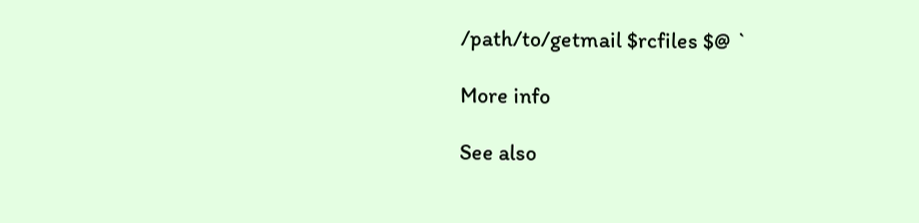/path/to/getmail $rcfiles $@ `

More info

See also